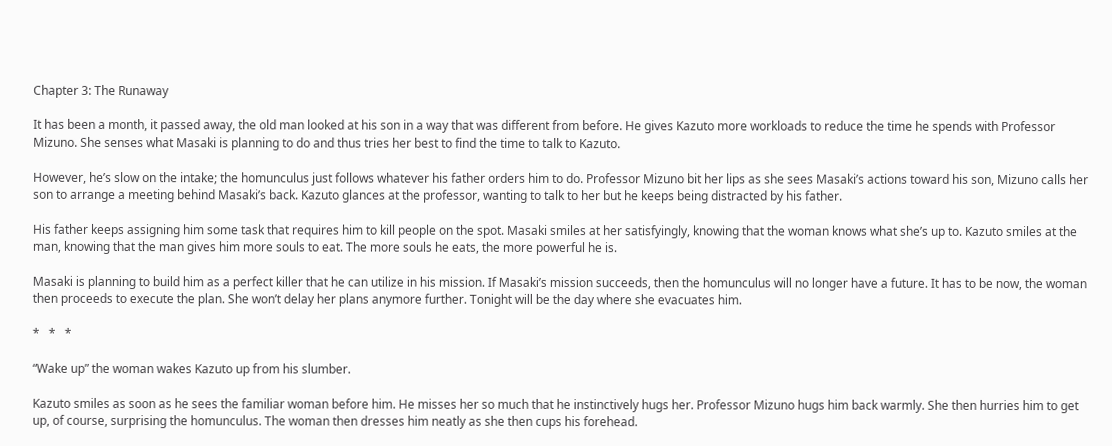Chapter 3: The Runaway

It has been a month, it passed away, the old man looked at his son in a way that was different from before. He gives Kazuto more workloads to reduce the time he spends with Professor Mizuno. She senses what Masaki is planning to do and thus tries her best to find the time to talk to Kazuto.

However, he’s slow on the intake; the homunculus just follows whatever his father orders him to do. Professor Mizuno bit her lips as she sees Masaki’s actions toward his son, Mizuno calls her son to arrange a meeting behind Masaki’s back. Kazuto glances at the professor, wanting to talk to her but he keeps being distracted by his father.

His father keeps assigning him some task that requires him to kill people on the spot. Masaki smiles at her satisfyingly, knowing that the woman knows what she’s up to. Kazuto smiles at the man, knowing that the man gives him more souls to eat. The more souls he eats, the more powerful he is.

Masaki is planning to build him as a perfect killer that he can utilize in his mission. If Masaki’s mission succeeds, then the homunculus will no longer have a future. It has to be now, the woman then proceeds to execute the plan. She won’t delay her plans anymore further. Tonight will be the day where she evacuates him.

*   *   *

“Wake up” the woman wakes Kazuto up from his slumber.

Kazuto smiles as soon as he sees the familiar woman before him. He misses her so much that he instinctively hugs her. Professor Mizuno hugs him back warmly. She then hurries him to get up, of course, surprising the homunculus. The woman then dresses him neatly as she then cups his forehead.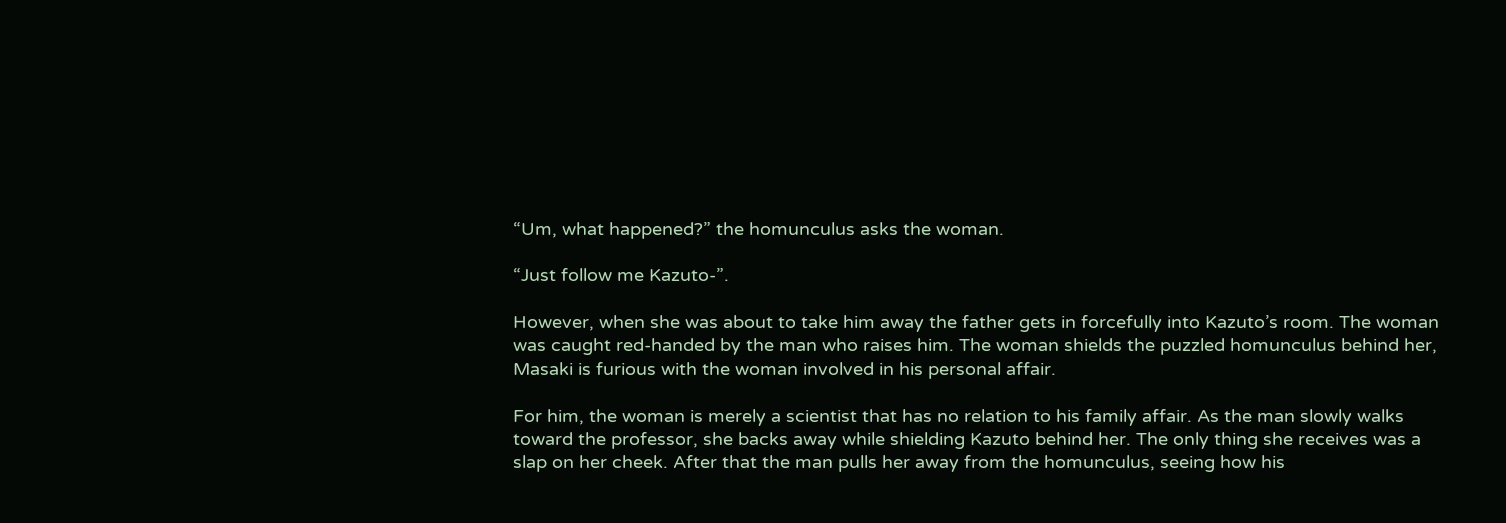“Um, what happened?” the homunculus asks the woman.

“Just follow me Kazuto-”.

However, when she was about to take him away the father gets in forcefully into Kazuto’s room. The woman was caught red-handed by the man who raises him. The woman shields the puzzled homunculus behind her, Masaki is furious with the woman involved in his personal affair.

For him, the woman is merely a scientist that has no relation to his family affair. As the man slowly walks toward the professor, she backs away while shielding Kazuto behind her. The only thing she receives was a slap on her cheek. After that the man pulls her away from the homunculus, seeing how his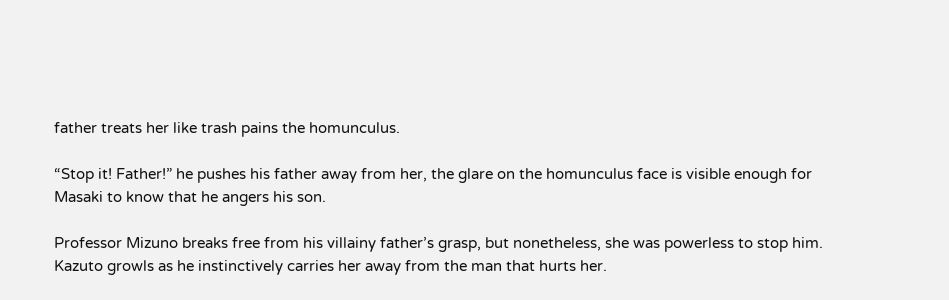father treats her like trash pains the homunculus.

“Stop it! Father!” he pushes his father away from her, the glare on the homunculus face is visible enough for Masaki to know that he angers his son.

Professor Mizuno breaks free from his villainy father’s grasp, but nonetheless, she was powerless to stop him. Kazuto growls as he instinctively carries her away from the man that hurts her.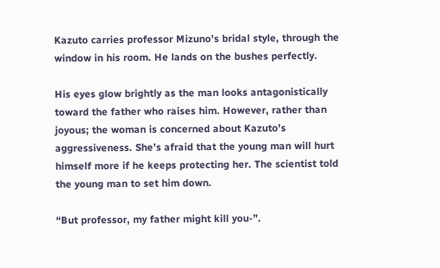Kazuto carries professor Mizuno’s bridal style, through the window in his room. He lands on the bushes perfectly.

His eyes glow brightly as the man looks antagonistically toward the father who raises him. However, rather than joyous; the woman is concerned about Kazuto’s aggressiveness. She’s afraid that the young man will hurt himself more if he keeps protecting her. The scientist told the young man to set him down.

“But professor, my father might kill you-”.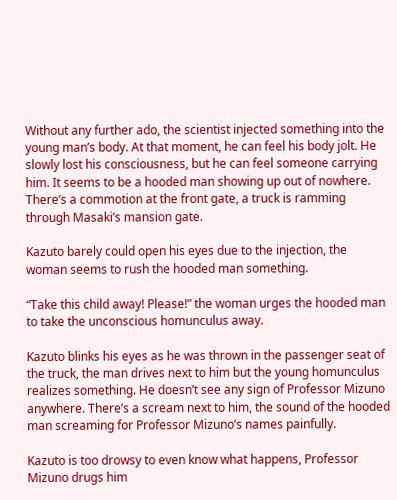Without any further ado, the scientist injected something into the young man’s body. At that moment, he can feel his body jolt. He slowly lost his consciousness, but he can feel someone carrying him. It seems to be a hooded man showing up out of nowhere. There’s a commotion at the front gate, a truck is ramming through Masaki’s mansion gate.

Kazuto barely could open his eyes due to the injection, the woman seems to rush the hooded man something.

“Take this child away! Please!” the woman urges the hooded man to take the unconscious homunculus away.

Kazuto blinks his eyes as he was thrown in the passenger seat of the truck, the man drives next to him but the young homunculus realizes something. He doesn’t see any sign of Professor Mizuno anywhere. There’s a scream next to him, the sound of the hooded man screaming for Professor Mizuno’s names painfully.

Kazuto is too drowsy to even know what happens, Professor Mizuno drugs him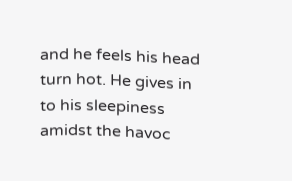and he feels his head turn hot. He gives in to his sleepiness amidst the havoc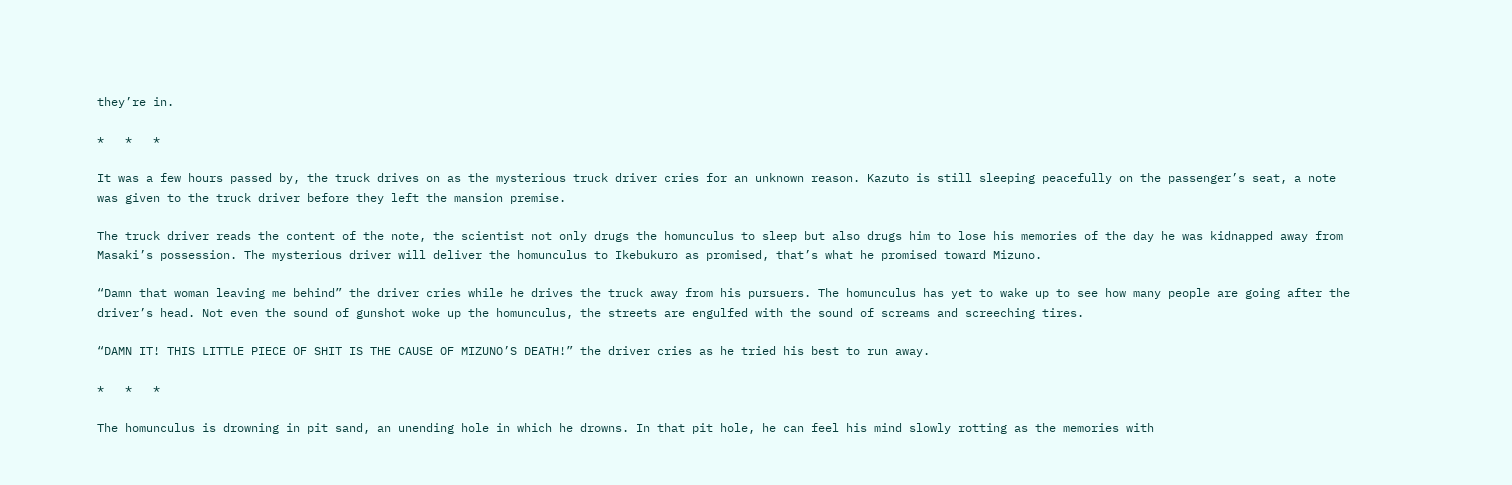they’re in.

*   *   *

It was a few hours passed by, the truck drives on as the mysterious truck driver cries for an unknown reason. Kazuto is still sleeping peacefully on the passenger’s seat, a note was given to the truck driver before they left the mansion premise.

The truck driver reads the content of the note, the scientist not only drugs the homunculus to sleep but also drugs him to lose his memories of the day he was kidnapped away from Masaki’s possession. The mysterious driver will deliver the homunculus to Ikebukuro as promised, that’s what he promised toward Mizuno.

“Damn that woman leaving me behind” the driver cries while he drives the truck away from his pursuers. The homunculus has yet to wake up to see how many people are going after the driver’s head. Not even the sound of gunshot woke up the homunculus, the streets are engulfed with the sound of screams and screeching tires.

“DAMN IT! THIS LITTLE PIECE OF SHIT IS THE CAUSE OF MIZUNO’S DEATH!” the driver cries as he tried his best to run away.

*   *   *

The homunculus is drowning in pit sand, an unending hole in which he drowns. In that pit hole, he can feel his mind slowly rotting as the memories with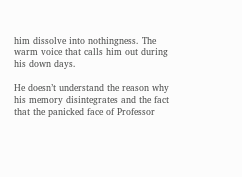him dissolve into nothingness. The warm voice that calls him out during his down days.

He doesn’t understand the reason why his memory disintegrates and the fact that the panicked face of Professor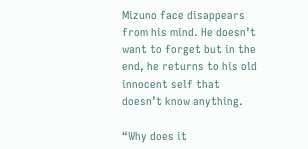Mizuno face disappears from his mind. He doesn’t want to forget but in the end, he returns to his old innocent self that doesn’t know anything.

“Why does it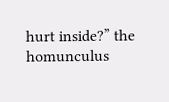hurt inside?” the homunculus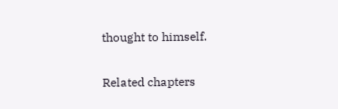thought to himself.

Related chapters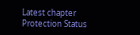Latest chapter Protection Status